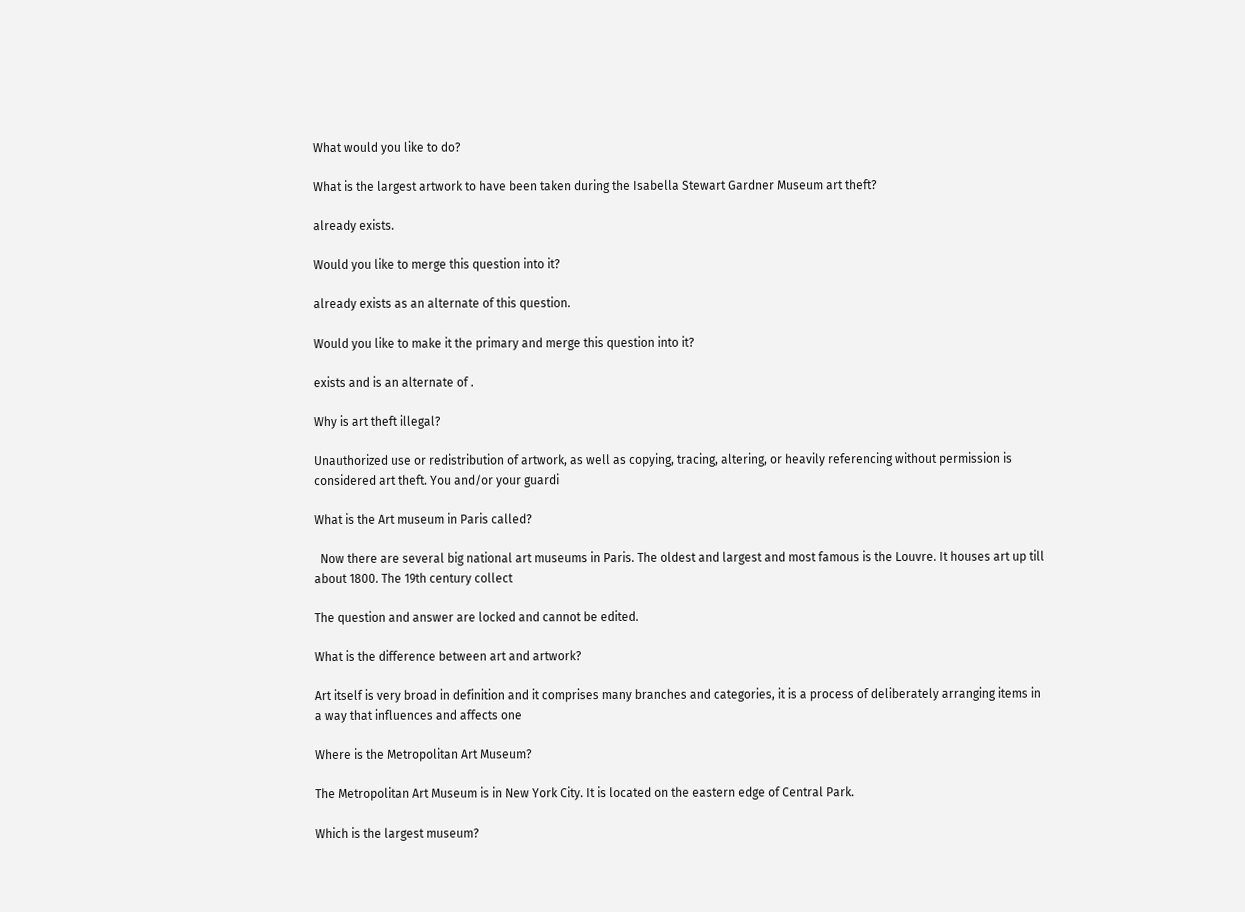What would you like to do?

What is the largest artwork to have been taken during the Isabella Stewart Gardner Museum art theft?

already exists.

Would you like to merge this question into it?

already exists as an alternate of this question.

Would you like to make it the primary and merge this question into it?

exists and is an alternate of .

Why is art theft illegal?

Unauthorized use or redistribution of artwork, as well as copying, tracing, altering, or heavily referencing without permission is considered art theft. You and/or your guardi

What is the Art museum in Paris called?

  Now there are several big national art museums in Paris. The oldest and largest and most famous is the Louvre. It houses art up till about 1800. The 19th century collect

The question and answer are locked and cannot be edited.

What is the difference between art and artwork?

Art itself is very broad in definition and it comprises many branches and categories, it is a process of deliberately arranging items in a way that influences and affects one

Where is the Metropolitan Art Museum?

The Metropolitan Art Museum is in New York City. It is located on the eastern edge of Central Park.

Which is the largest museum?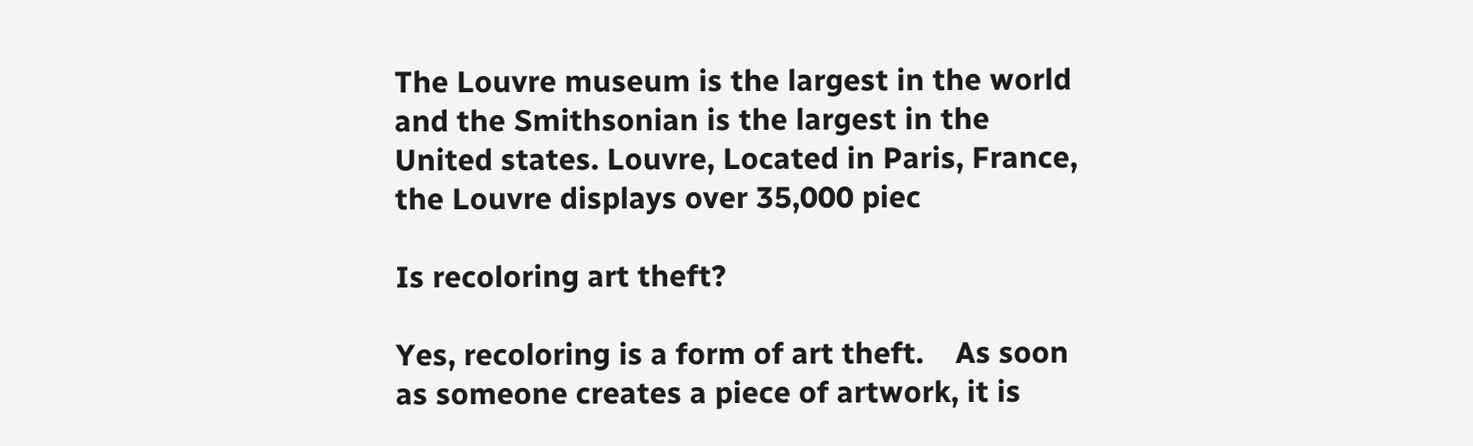The Louvre museum is the largest in the world and the Smithsonian is the largest in the United states. Louvre, Located in Paris, France, the Louvre displays over 35,000 piec

Is recoloring art theft?

Yes, recoloring is a form of art theft.    As soon as someone creates a piece of artwork, it is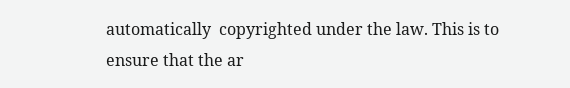automatically  copyrighted under the law. This is to ensure that the ar